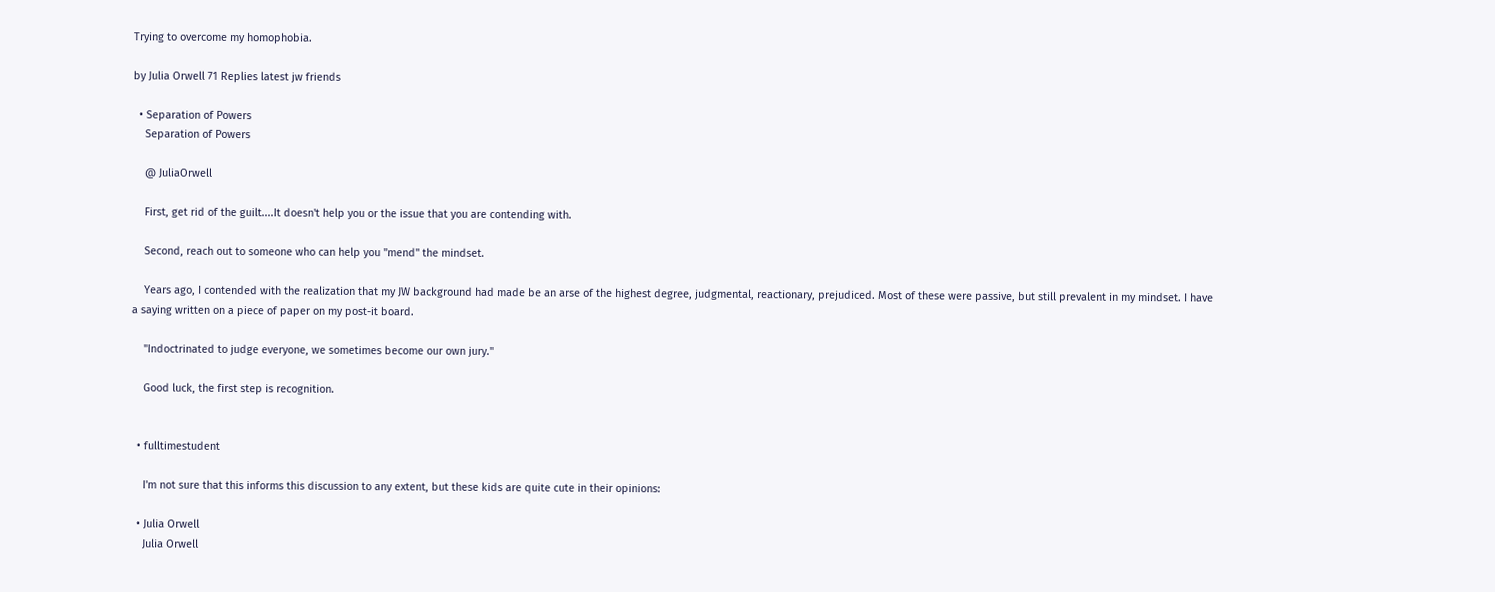Trying to overcome my homophobia.

by Julia Orwell 71 Replies latest jw friends

  • Separation of Powers
    Separation of Powers

    @ JuliaOrwell

    First, get rid of the guilt....It doesn't help you or the issue that you are contending with.

    Second, reach out to someone who can help you "mend" the mindset.

    Years ago, I contended with the realization that my JW background had made be an arse of the highest degree, judgmental, reactionary, prejudiced. Most of these were passive, but still prevalent in my mindset. I have a saying written on a piece of paper on my post-it board.

    "Indoctrinated to judge everyone, we sometimes become our own jury."

    Good luck, the first step is recognition.


  • fulltimestudent

    I'm not sure that this informs this discussion to any extent, but these kids are quite cute in their opinions:

  • Julia Orwell
    Julia Orwell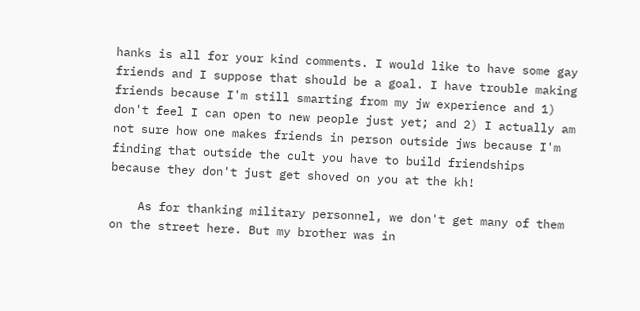hanks is all for your kind comments. I would like to have some gay friends and I suppose that should be a goal. I have trouble making friends because I'm still smarting from my jw experience and 1) don't feel I can open to new people just yet; and 2) I actually am not sure how one makes friends in person outside jws because I'm finding that outside the cult you have to build friendships because they don't just get shoved on you at the kh!

    As for thanking military personnel, we don't get many of them on the street here. But my brother was in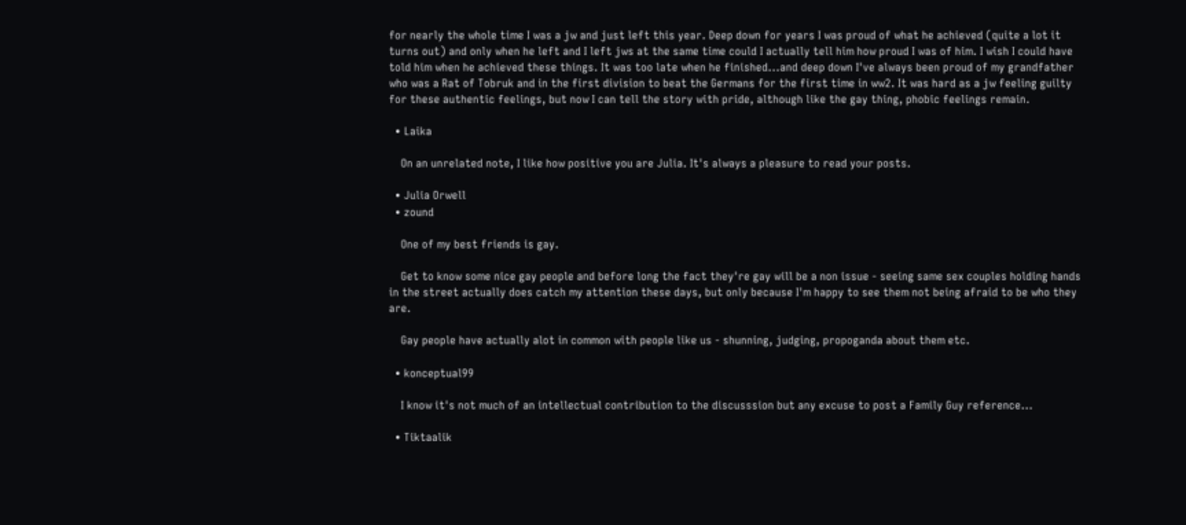for nearly the whole time I was a jw and just left this year. Deep down for years I was proud of what he achieved (quite a lot it turns out) and only when he left and I left jws at the same time could I actually tell him how proud I was of him. I wish I could have told him when he achieved these things. It was too late when he finished...and deep down I've always been proud of my grandfather who was a Rat of Tobruk and in the first division to beat the Germans for the first time in ww2. It was hard as a jw feeling guilty for these authentic feelings, but now I can tell the story with pride, although like the gay thing, phobic feelings remain.

  • Laika

    On an unrelated note, I like how positive you are Julia. It's always a pleasure to read your posts.

  • Julia Orwell
  • zound

    One of my best friends is gay.

    Get to know some nice gay people and before long the fact they're gay will be a non issue - seeing same sex couples holding hands in the street actually does catch my attention these days, but only because I'm happy to see them not being afraid to be who they are.

    Gay people have actually alot in common with people like us - shunning, judging, propoganda about them etc.

  • konceptual99

    I know it's not much of an intellectual contribution to the discusssion but any excuse to post a Family Guy reference...

  • Tiktaalik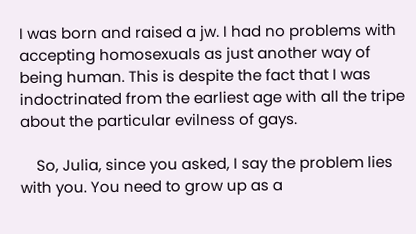I was born and raised a jw. I had no problems with accepting homosexuals as just another way of being human. This is despite the fact that I was indoctrinated from the earliest age with all the tripe about the particular evilness of gays.

    So, Julia, since you asked, I say the problem lies with you. You need to grow up as a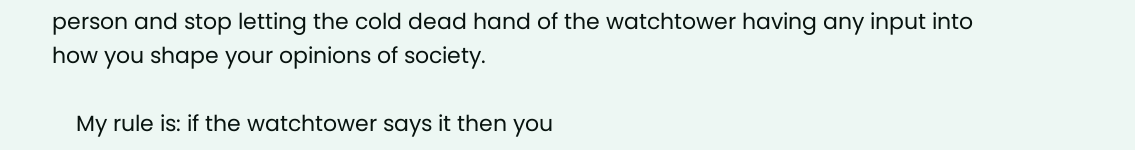person and stop letting the cold dead hand of the watchtower having any input into how you shape your opinions of society.

    My rule is: if the watchtower says it then you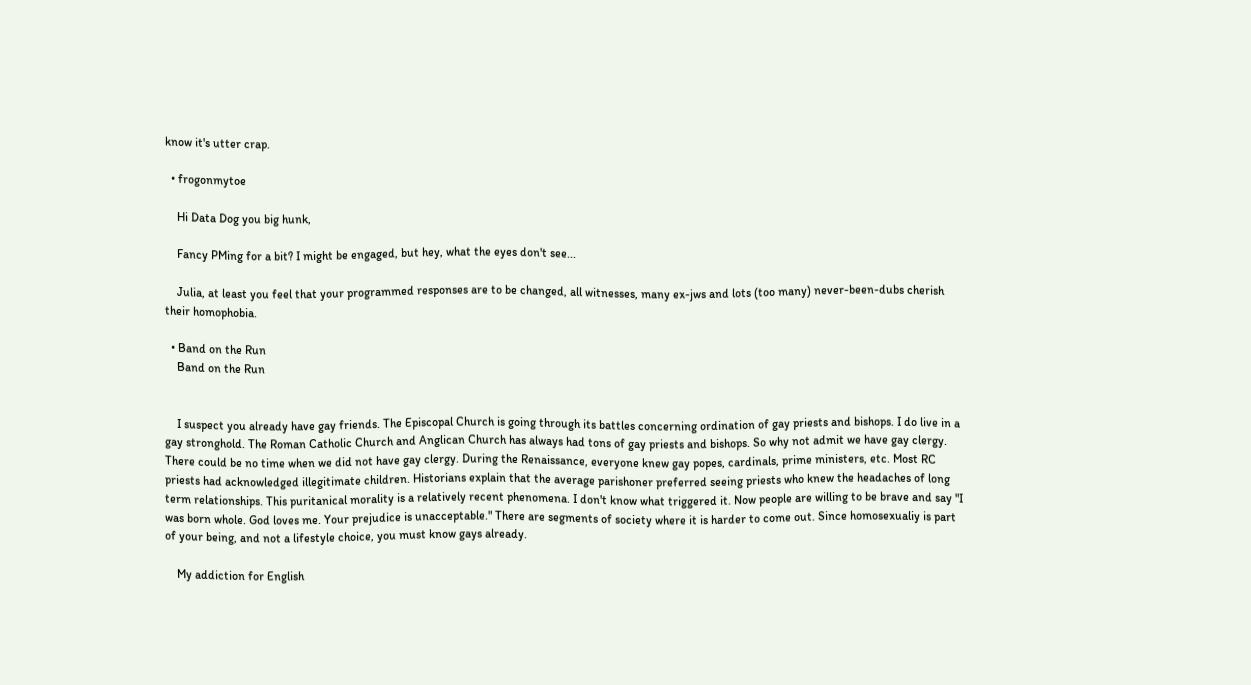know it's utter crap.

  • frogonmytoe

    Hi Data Dog you big hunk,

    Fancy PMing for a bit? I might be engaged, but hey, what the eyes don't see...

    Julia, at least you feel that your programmed responses are to be changed, all witnesses, many ex-jws and lots (too many) never-been-dubs cherish their homophobia.

  • Band on the Run
    Band on the Run


    I suspect you already have gay friends. The Episcopal Church is going through its battles concerning ordination of gay priests and bishops. I do live in a gay stronghold. The Roman Catholic Church and Anglican Church has always had tons of gay priests and bishops. So why not admit we have gay clergy. There could be no time when we did not have gay clergy. During the Renaissance, everyone knew gay popes, cardinals, prime ministers, etc. Most RC priests had acknowledged illegitimate children. Historians explain that the average parishoner preferred seeing priests who knew the headaches of long term relationships. This puritanical morality is a relatively recent phenomena. I don't know what triggered it. Now people are willing to be brave and say "I was born whole. God loves me. Your prejudice is unacceptable." There are segments of society where it is harder to come out. Since homosexualiy is part of your being, and not a lifestyle choice, you must know gays already.

    My addiction for English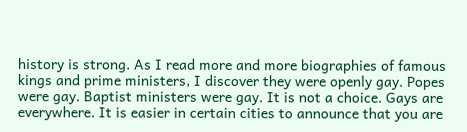history is strong. As I read more and more biographies of famous kings and prime ministers, I discover they were openly gay. Popes were gay. Baptist ministers were gay. It is not a choice. Gays are everywhere. It is easier in certain cities to announce that you are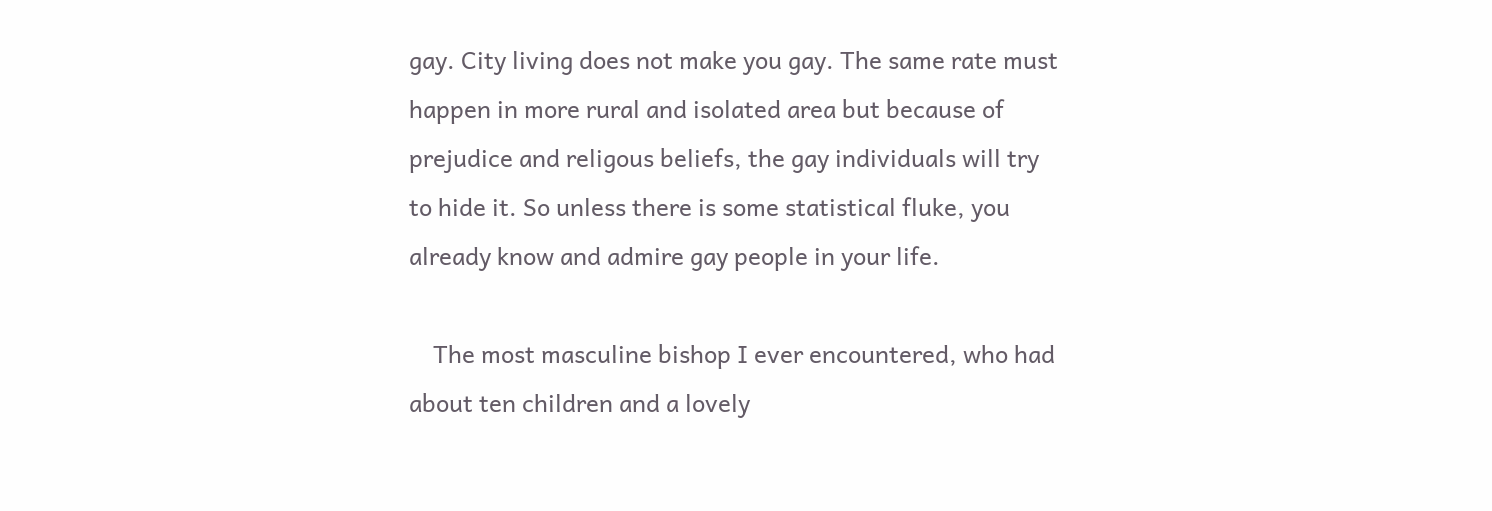gay. City living does not make you gay. The same rate must happen in more rural and isolated area but because of prejudice and religous beliefs, the gay individuals will try to hide it. So unless there is some statistical fluke, you already know and admire gay people in your life.

    The most masculine bishop I ever encountered, who had about ten children and a lovely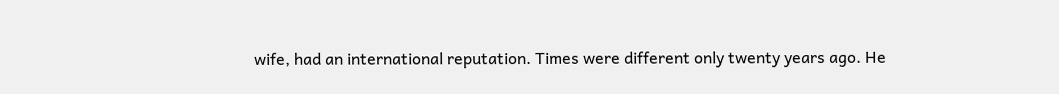wife, had an international reputation. Times were different only twenty years ago. He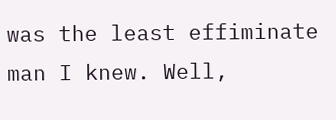was the least effiminate man I knew. Well,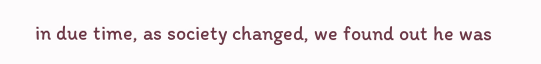in due time, as society changed, we found out he was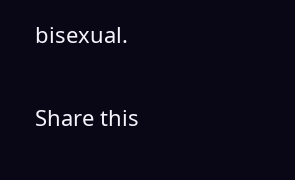bisexual.

Share this